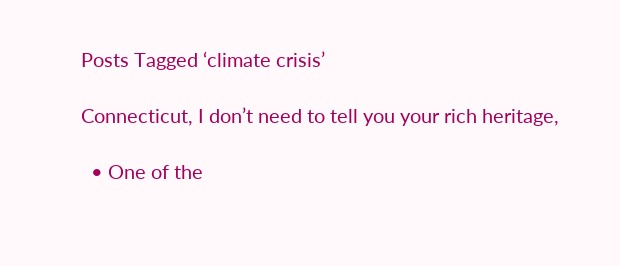Posts Tagged ‘climate crisis’

Connecticut, I don’t need to tell you your rich heritage,

  • One of the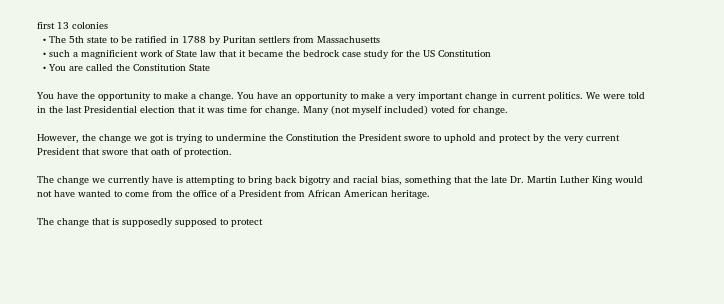first 13 colonies
  • The 5th state to be ratified in 1788 by Puritan settlers from Massachusetts
  • such a magnificient work of State law that it became the bedrock case study for the US Constitution
  • You are called the Constitution State

You have the opportunity to make a change. You have an opportunity to make a very important change in current politics. We were told in the last Presidential election that it was time for change. Many (not myself included) voted for change.

However, the change we got is trying to undermine the Constitution the President swore to uphold and protect by the very current President that swore that oath of protection.

The change we currently have is attempting to bring back bigotry and racial bias, something that the late Dr. Martin Luther King would not have wanted to come from the office of a President from African American heritage.

The change that is supposedly supposed to protect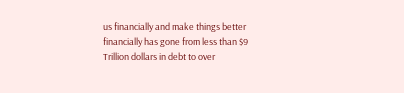us financially and make things better financially has gone from less than $9 Trillion dollars in debt to over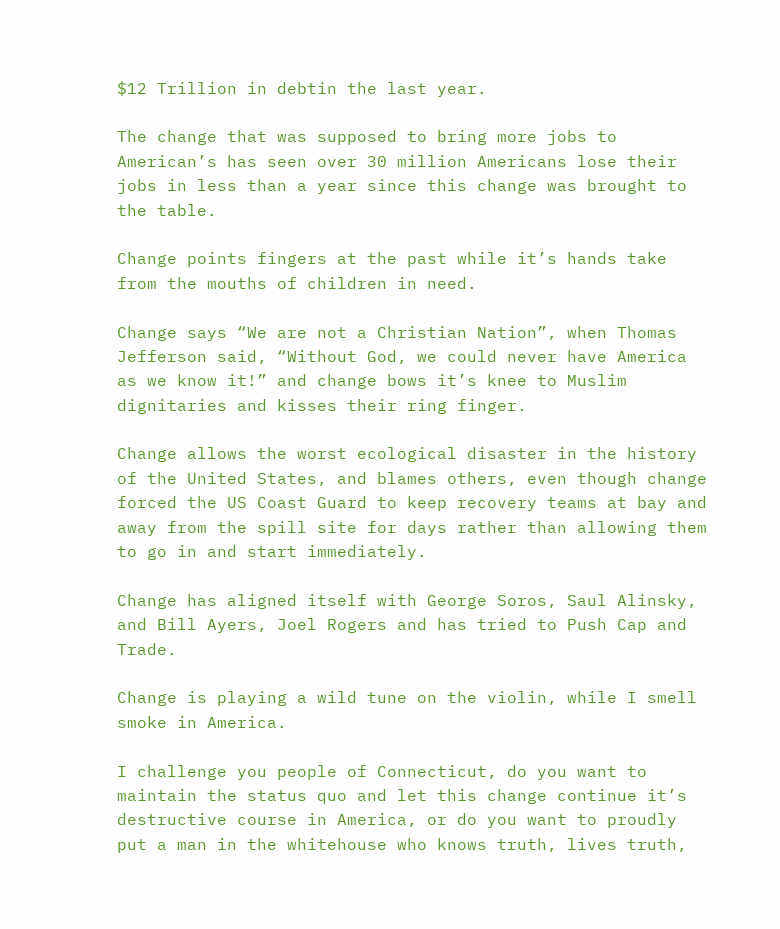$12 Trillion in debtin the last year.

The change that was supposed to bring more jobs to American’s has seen over 30 million Americans lose their jobs in less than a year since this change was brought to the table.

Change points fingers at the past while it’s hands take from the mouths of children in need.

Change says “We are not a Christian Nation”, when Thomas Jefferson said, “Without God, we could never have America as we know it!” and change bows it’s knee to Muslim dignitaries and kisses their ring finger.

Change allows the worst ecological disaster in the history of the United States, and blames others, even though change forced the US Coast Guard to keep recovery teams at bay and away from the spill site for days rather than allowing them to go in and start immediately.

Change has aligned itself with George Soros, Saul Alinsky, and Bill Ayers, Joel Rogers and has tried to Push Cap and Trade.

Change is playing a wild tune on the violin, while I smell smoke in America.

I challenge you people of Connecticut, do you want to maintain the status quo and let this change continue it’s destructive course in America, or do you want to proudly put a man in the whitehouse who knows truth, lives truth,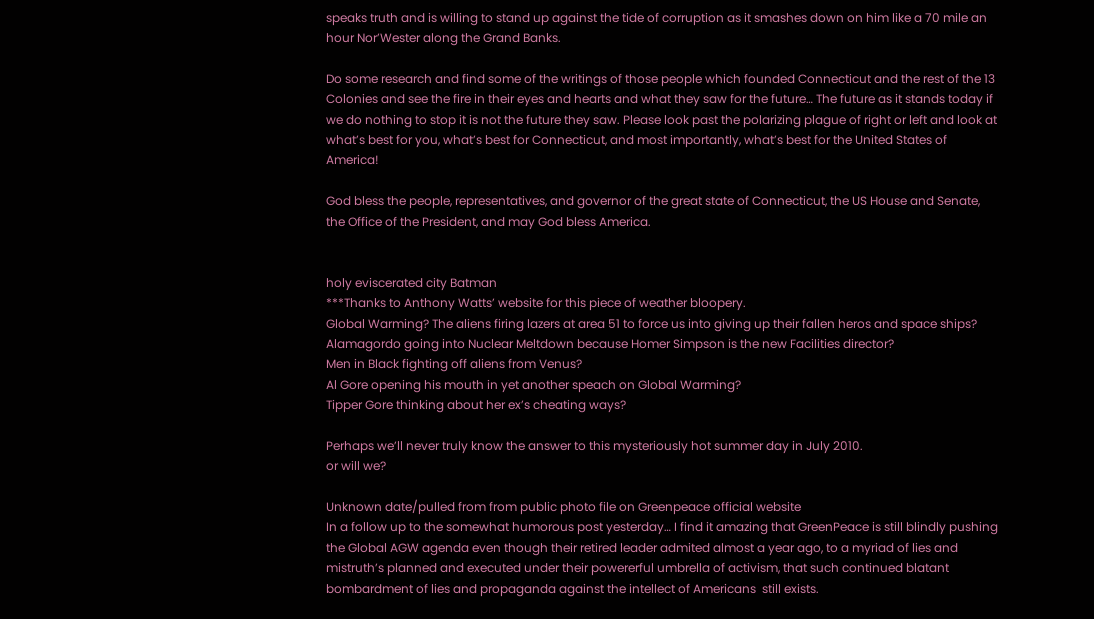speaks truth and is willing to stand up against the tide of corruption as it smashes down on him like a 70 mile an hour Nor’Wester along the Grand Banks.

Do some research and find some of the writings of those people which founded Connecticut and the rest of the 13 Colonies and see the fire in their eyes and hearts and what they saw for the future… The future as it stands today if we do nothing to stop it is not the future they saw. Please look past the polarizing plague of right or left and look at what’s best for you, what’s best for Connecticut, and most importantly, what’s best for the United States of America!

God bless the people, representatives, and governor of the great state of Connecticut, the US House and Senate, the Office of the President, and may God bless America.


holy eviscerated city Batman
***Thanks to Anthony Watts’ website for this piece of weather bloopery.
Global Warming? The aliens firing lazers at area 51 to force us into giving up their fallen heros and space ships?
Alamagordo going into Nuclear Meltdown because Homer Simpson is the new Facilities director?
Men in Black fighting off aliens from Venus?
Al Gore opening his mouth in yet another speach on Global Warming?
Tipper Gore thinking about her ex’s cheating ways?

Perhaps we’ll never truly know the answer to this mysteriously hot summer day in July 2010.
or will we?

Unknown date/pulled from from public photo file on Greenpeace official website
In a follow up to the somewhat humorous post yesterday… I find it amazing that GreenPeace is still blindly pushing the Global AGW agenda even though their retired leader admited almost a year ago, to a myriad of lies and mistruth’s planned and executed under their powererful umbrella of activism, that such continued blatant bombardment of lies and propaganda against the intellect of Americans  still exists.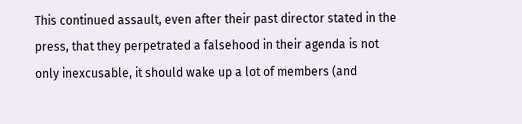This continued assault, even after their past director stated in the press, that they perpetrated a falsehood in their agenda is not only inexcusable, it should wake up a lot of members (and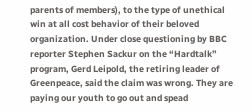parents of members), to the type of unethical win at all cost behavior of their beloved organization. Under close questioning by BBC reporter Stephen Sackur on the “Hardtalk” program, Gerd Leipold, the retiring leader of Greenpeace, said the claim was wrong. They are paying our youth to go out and spead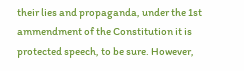their lies and propaganda, under the 1st ammendment of the Constitution it is protected speech, to be sure. However,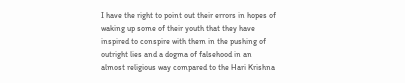I have the right to point out their errors in hopes of waking up some of their youth that they have inspired to conspire with them in the pushing of outright lies and a dogma of falsehood in an almost religious way compared to the Hari Krishna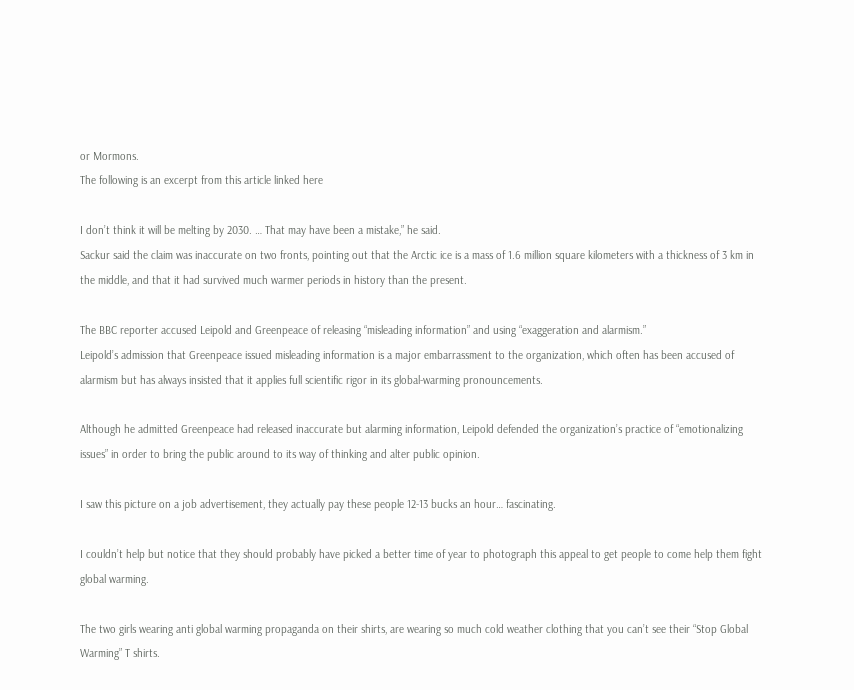or Mormons.
The following is an excerpt from this article linked here

I don’t think it will be melting by 2030. … That may have been a mistake,” he said.
Sackur said the claim was inaccurate on two fronts, pointing out that the Arctic ice is a mass of 1.6 million square kilometers with a thickness of 3 km in the middle, and that it had survived much warmer periods in history than the present.

The BBC reporter accused Leipold and Greenpeace of releasing “misleading information” and using “exaggeration and alarmism.”
Leipold’s admission that Greenpeace issued misleading information is a major embarrassment to the organization, which often has been accused of alarmism but has always insisted that it applies full scientific rigor in its global-warming pronouncements.

Although he admitted Greenpeace had released inaccurate but alarming information, Leipold defended the organization’s practice of “emotionalizing issues” in order to bring the public around to its way of thinking and alter public opinion.

I saw this picture on a job advertisement, they actually pay these people 12-13 bucks an hour… fascinating.

I couldn’t help but notice that they should probably have picked a better time of year to photograph this appeal to get people to come help them fight global warming.

The two girls wearing anti global warming propaganda on their shirts, are wearing so much cold weather clothing that you can’t see their “Stop Global Warming” T shirts.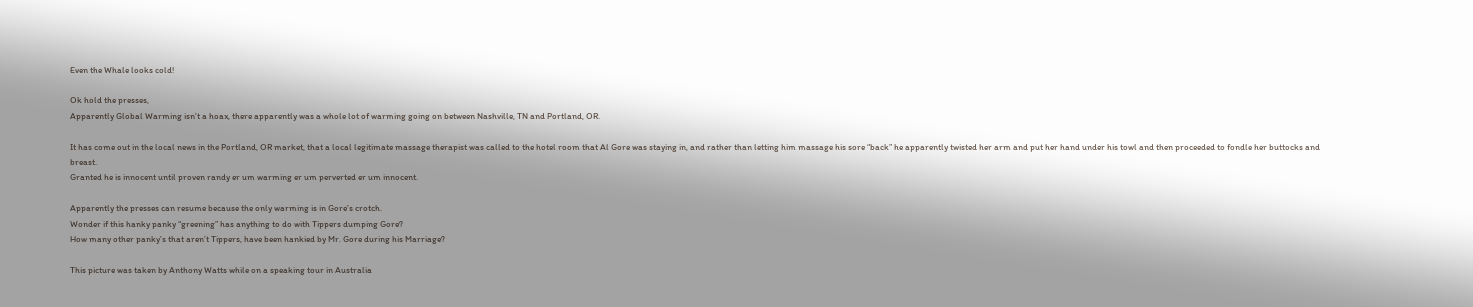Even the Whale looks cold!

Ok hold the presses,
Apparently Global Warming isn’t a hoax, there apparently was a whole lot of warming going on between Nashville, TN and Portland, OR.

It has come out in the local news in the Portland, OR market, that a local legitimate massage therapist was called to the hotel room that Al Gore was staying in, and rather than letting him massage his sore “back” he apparently twisted her arm and put her hand under his towl and then proceeded to fondle her buttocks and breast.
Granted he is innocent until proven randy er um warming er um perverted er um innocent.

Apparently the presses can resume because the only warming is in Gore’s crotch.
Wonder if this hanky panky “greening” has anything to do with Tippers dumping Gore?
How many other panky’s that aren’t Tippers, have been hankied by Mr. Gore during his Marriage?

This picture was taken by Anthony Watts while on a speaking tour in Australia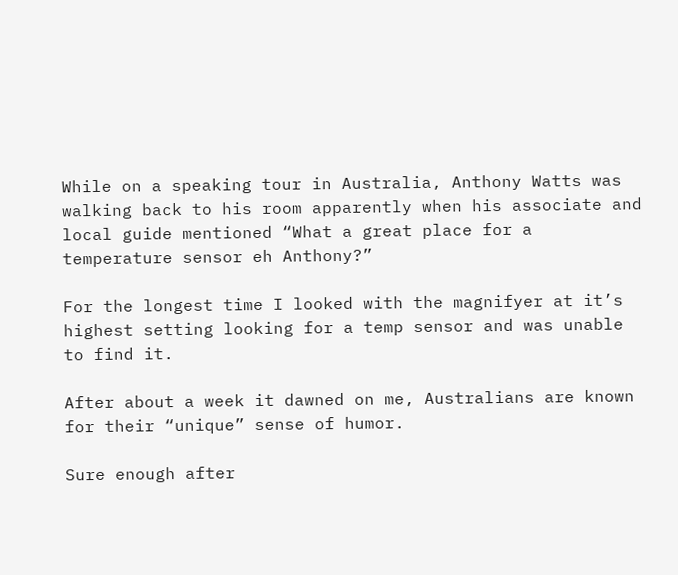While on a speaking tour in Australia, Anthony Watts was walking back to his room apparently when his associate and local guide mentioned “What a great place for a temperature sensor eh Anthony?”

For the longest time I looked with the magnifyer at it’s highest setting looking for a temp sensor and was unable to find it.

After about a week it dawned on me, Australians are known for their “unique” sense of humor.

Sure enough after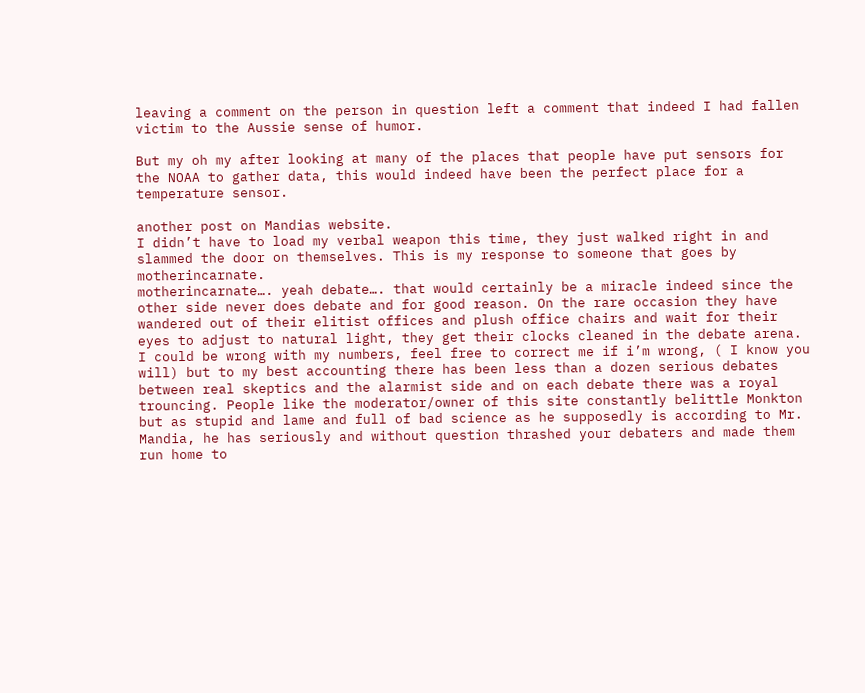leaving a comment on the person in question left a comment that indeed I had fallen victim to the Aussie sense of humor.

But my oh my after looking at many of the places that people have put sensors for the NOAA to gather data, this would indeed have been the perfect place for a temperature sensor.

another post on Mandias website.
I didn’t have to load my verbal weapon this time, they just walked right in and slammed the door on themselves. This is my response to someone that goes by motherincarnate.
motherincarnate…. yeah debate…. that would certainly be a miracle indeed since the other side never does debate and for good reason. On the rare occasion they have wandered out of their elitist offices and plush office chairs and wait for their eyes to adjust to natural light, they get their clocks cleaned in the debate arena. I could be wrong with my numbers, feel free to correct me if i’m wrong, ( I know you will) but to my best accounting there has been less than a dozen serious debates between real skeptics and the alarmist side and on each debate there was a royal trouncing. People like the moderator/owner of this site constantly belittle Monkton but as stupid and lame and full of bad science as he supposedly is according to Mr. Mandia, he has seriously and without question thrashed your debaters and made them run home to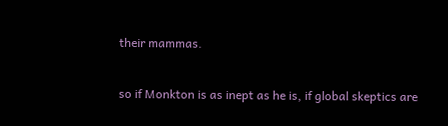their mammas.

so if Monkton is as inept as he is, if global skeptics are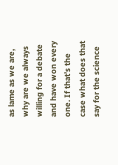as lame as we are, why are we always willing for a debate and have won every one. If that’s the case what does that say for the science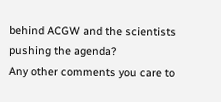behind ACGW and the scientists pushing the agenda?
Any other comments you care to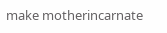make motherincarnate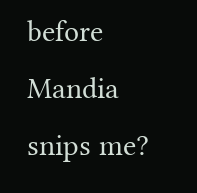before Mandia snips me?